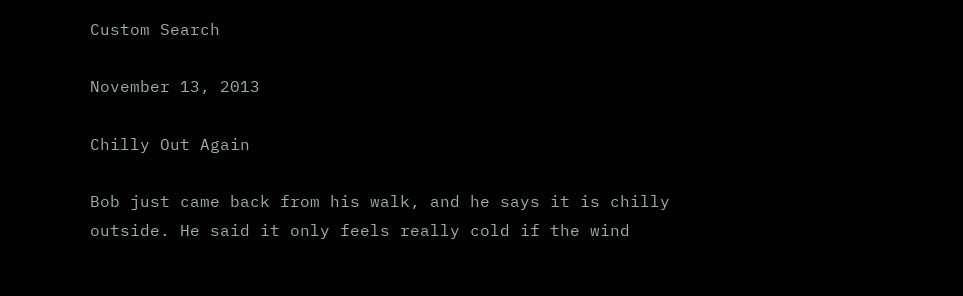Custom Search

November 13, 2013

Chilly Out Again

Bob just came back from his walk, and he says it is chilly outside. He said it only feels really cold if the wind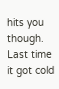hits you though. Last time it got cold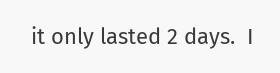it only lasted 2 days.  I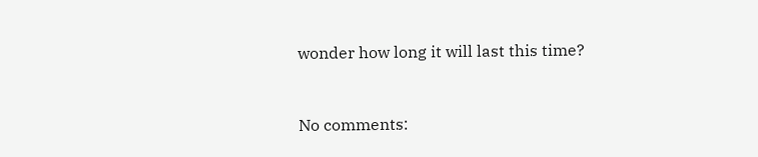wonder how long it will last this time?


No comments: